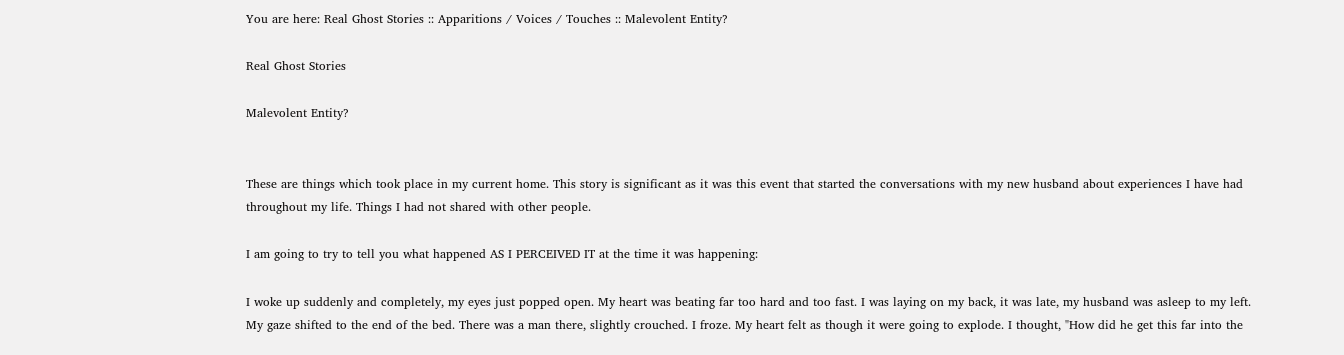You are here: Real Ghost Stories :: Apparitions / Voices / Touches :: Malevolent Entity?

Real Ghost Stories

Malevolent Entity?


These are things which took place in my current home. This story is significant as it was this event that started the conversations with my new husband about experiences I have had throughout my life. Things I had not shared with other people.

I am going to try to tell you what happened AS I PERCEIVED IT at the time it was happening:

I woke up suddenly and completely, my eyes just popped open. My heart was beating far too hard and too fast. I was laying on my back, it was late, my husband was asleep to my left. My gaze shifted to the end of the bed. There was a man there, slightly crouched. I froze. My heart felt as though it were going to explode. I thought, "How did he get this far into the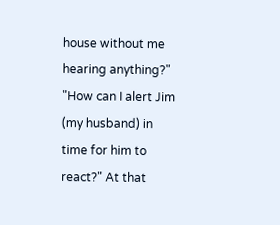house without me hearing anything?" "How can I alert Jim (my husband) in time for him to react?" At that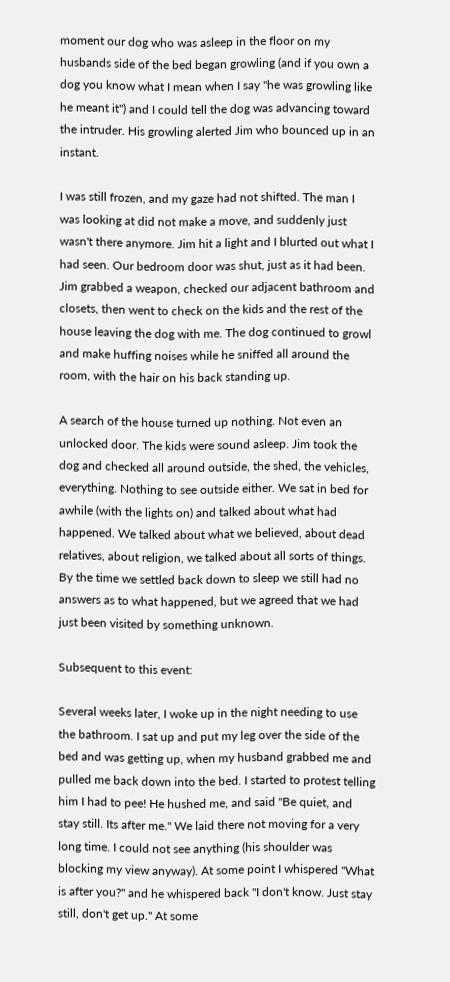moment our dog who was asleep in the floor on my husbands side of the bed began growling (and if you own a dog you know what I mean when I say "he was growling like he meant it") and I could tell the dog was advancing toward the intruder. His growling alerted Jim who bounced up in an instant.

I was still frozen, and my gaze had not shifted. The man I was looking at did not make a move, and suddenly just wasn't there anymore. Jim hit a light and I blurted out what I had seen. Our bedroom door was shut, just as it had been. Jim grabbed a weapon, checked our adjacent bathroom and closets, then went to check on the kids and the rest of the house leaving the dog with me. The dog continued to growl and make huffing noises while he sniffed all around the room, with the hair on his back standing up.

A search of the house turned up nothing. Not even an unlocked door. The kids were sound asleep. Jim took the dog and checked all around outside, the shed, the vehicles, everything. Nothing to see outside either. We sat in bed for awhile (with the lights on) and talked about what had happened. We talked about what we believed, about dead relatives, about religion, we talked about all sorts of things. By the time we settled back down to sleep we still had no answers as to what happened, but we agreed that we had just been visited by something unknown.

Subsequent to this event:

Several weeks later, I woke up in the night needing to use the bathroom. I sat up and put my leg over the side of the bed and was getting up, when my husband grabbed me and pulled me back down into the bed. I started to protest telling him I had to pee! He hushed me, and said "Be quiet, and stay still. Its after me." We laid there not moving for a very long time. I could not see anything (his shoulder was blocking my view anyway). At some point I whispered "What is after you?" and he whispered back "I don't know. Just stay still, don't get up." At some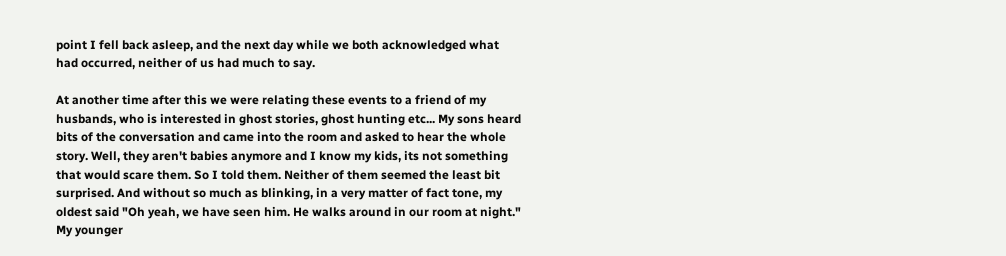point I fell back asleep, and the next day while we both acknowledged what had occurred, neither of us had much to say.

At another time after this we were relating these events to a friend of my husbands, who is interested in ghost stories, ghost hunting etc... My sons heard bits of the conversation and came into the room and asked to hear the whole story. Well, they aren't babies anymore and I know my kids, its not something that would scare them. So I told them. Neither of them seemed the least bit surprised. And without so much as blinking, in a very matter of fact tone, my oldest said "Oh yeah, we have seen him. He walks around in our room at night." My younger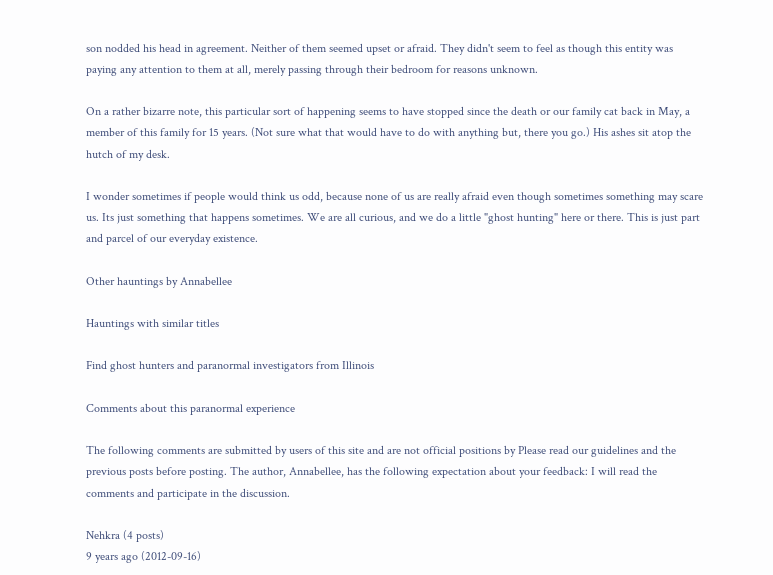son nodded his head in agreement. Neither of them seemed upset or afraid. They didn't seem to feel as though this entity was paying any attention to them at all, merely passing through their bedroom for reasons unknown.

On a rather bizarre note, this particular sort of happening seems to have stopped since the death or our family cat back in May, a member of this family for 15 years. (Not sure what that would have to do with anything but, there you go.) His ashes sit atop the hutch of my desk.

I wonder sometimes if people would think us odd, because none of us are really afraid even though sometimes something may scare us. Its just something that happens sometimes. We are all curious, and we do a little "ghost hunting" here or there. This is just part and parcel of our everyday existence.

Other hauntings by Annabellee

Hauntings with similar titles

Find ghost hunters and paranormal investigators from Illinois

Comments about this paranormal experience

The following comments are submitted by users of this site and are not official positions by Please read our guidelines and the previous posts before posting. The author, Annabellee, has the following expectation about your feedback: I will read the comments and participate in the discussion.

Nehkra (4 posts)
9 years ago (2012-09-16)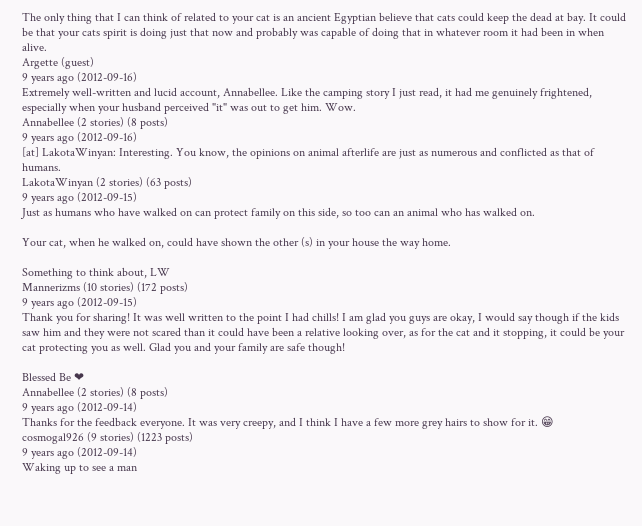The only thing that I can think of related to your cat is an ancient Egyptian believe that cats could keep the dead at bay. It could be that your cats spirit is doing just that now and probably was capable of doing that in whatever room it had been in when alive.
Argette (guest)
9 years ago (2012-09-16)
Extremely well-written and lucid account, Annabellee. Like the camping story I just read, it had me genuinely frightened, especially when your husband perceived "it" was out to get him. Wow.
Annabellee (2 stories) (8 posts)
9 years ago (2012-09-16)
[at] LakotaWinyan: Interesting. You know, the opinions on animal afterlife are just as numerous and conflicted as that of humans.
LakotaWinyan (2 stories) (63 posts)
9 years ago (2012-09-15)
Just as humans who have walked on can protect family on this side, so too can an animal who has walked on.

Your cat, when he walked on, could have shown the other (s) in your house the way home.

Something to think about, LW
Mannerizms (10 stories) (172 posts)
9 years ago (2012-09-15)
Thank you for sharing! It was well written to the point I had chills! I am glad you guys are okay, I would say though if the kids saw him and they were not scared than it could have been a relative looking over, as for the cat and it stopping, it could be your cat protecting you as well. Glad you and your family are safe though!

Blessed Be ❤
Annabellee (2 stories) (8 posts)
9 years ago (2012-09-14)
Thanks for the feedback everyone. It was very creepy, and I think I have a few more grey hairs to show for it. 😁
cosmogal926 (9 stories) (1223 posts)
9 years ago (2012-09-14)
Waking up to see a man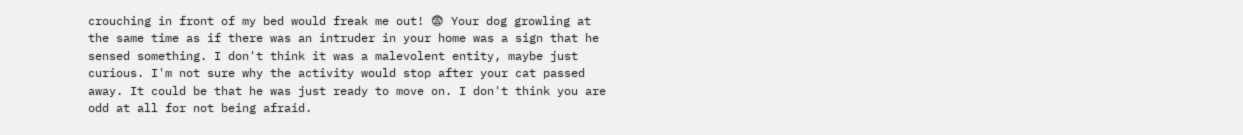crouching in front of my bed would freak me out! 😨 Your dog growling at the same time as if there was an intruder in your home was a sign that he sensed something. I don't think it was a malevolent entity, maybe just curious. I'm not sure why the activity would stop after your cat passed away. It could be that he was just ready to move on. I don't think you are odd at all for not being afraid.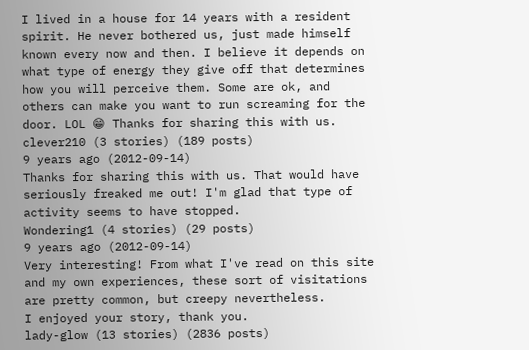I lived in a house for 14 years with a resident spirit. He never bothered us, just made himself known every now and then. I believe it depends on what type of energy they give off that determines how you will perceive them. Some are ok, and others can make you want to run screaming for the door. LOL 😁 Thanks for sharing this with us.
clever210 (3 stories) (189 posts)
9 years ago (2012-09-14)
Thanks for sharing this with us. That would have seriously freaked me out! I'm glad that type of activity seems to have stopped.
Wondering1 (4 stories) (29 posts)
9 years ago (2012-09-14)
Very interesting! From what I've read on this site and my own experiences, these sort of visitations are pretty common, but creepy nevertheless.
I enjoyed your story, thank you.
lady-glow (13 stories) (2836 posts)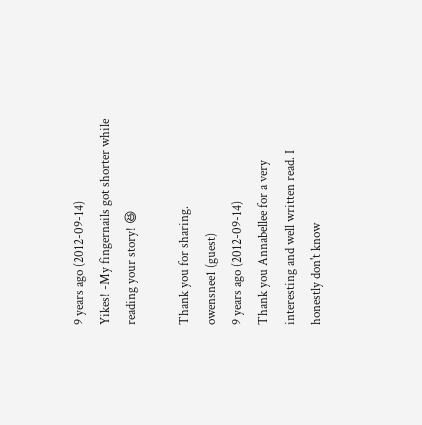9 years ago (2012-09-14)
Yikes! -My fingernails got shorter while reading your story! 😆

Thank you for sharing.
owensnee1 (guest)
9 years ago (2012-09-14)
Thank you Annabellee for a very interesting and well written read. I honestly don't know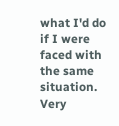what I'd do if I were faced with the same situation. Very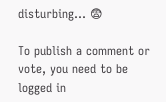disturbing... 😨

To publish a comment or vote, you need to be logged in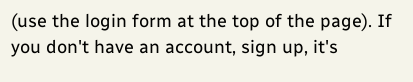(use the login form at the top of the page). If you don't have an account, sign up, it's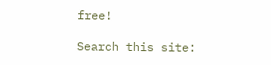free!

Search this site: